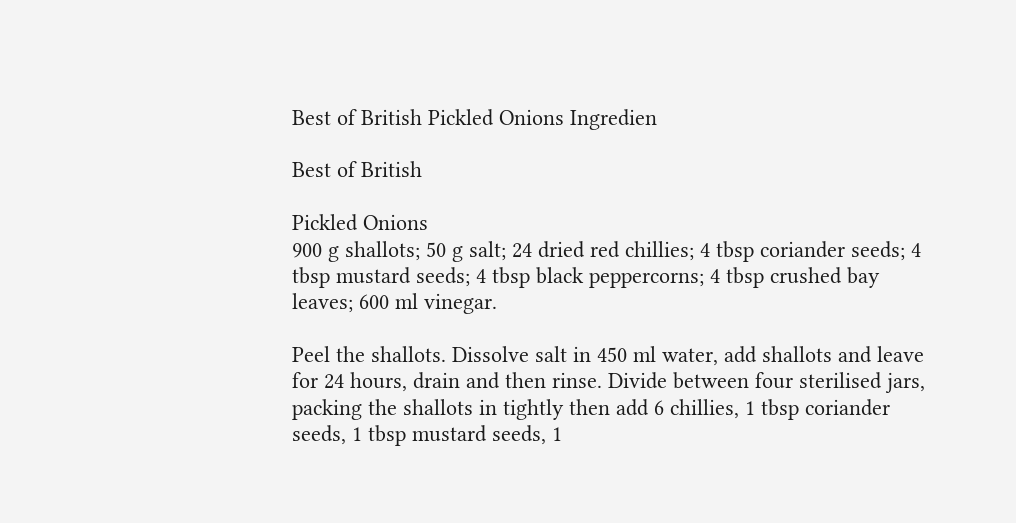Best of British Pickled Onions Ingredien

Best of British

Pickled Onions
900 g shallots; 50 g salt; 24 dried red chillies; 4 tbsp coriander seeds; 4 tbsp mustard seeds; 4 tbsp black peppercorns; 4 tbsp crushed bay leaves; 600 ml vinegar.

Peel the shallots. Dissolve salt in 450 ml water, add shallots and leave for 24 hours, drain and then rinse. Divide between four sterilised jars, packing the shallots in tightly then add 6 chillies, 1 tbsp coriander seeds, 1 tbsp mustard seeds, 1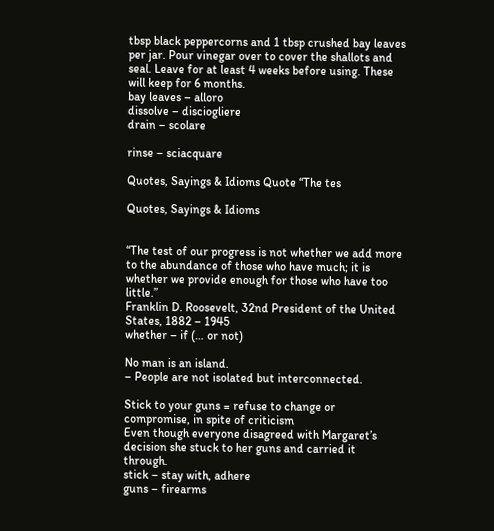tbsp black peppercorns and 1 tbsp crushed bay leaves per jar. Pour vinegar over to cover the shallots and seal. Leave for at least 4 weeks before using. These will keep for 6 months.
bay leaves – alloro
dissolve – disciogliere
drain – scolare

rinse – sciacquare

Quotes, Sayings & Idioms Quote “The tes

Quotes, Sayings & Idioms


“The test of our progress is not whether we add more to the abundance of those who have much; it is whether we provide enough for those who have too little.”
Franklin D. Roosevelt, 32nd President of the United States, 1882 – 1945
whether – if (… or not)

No man is an island.
– People are not isolated but interconnected.

Stick to your guns = refuse to change or compromise, in spite of criticism
Even though everyone disagreed with Margaret’s decision she stuck to her guns and carried it through.
stick – stay with, adhere
guns – firearms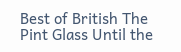Best of British The Pint Glass Until the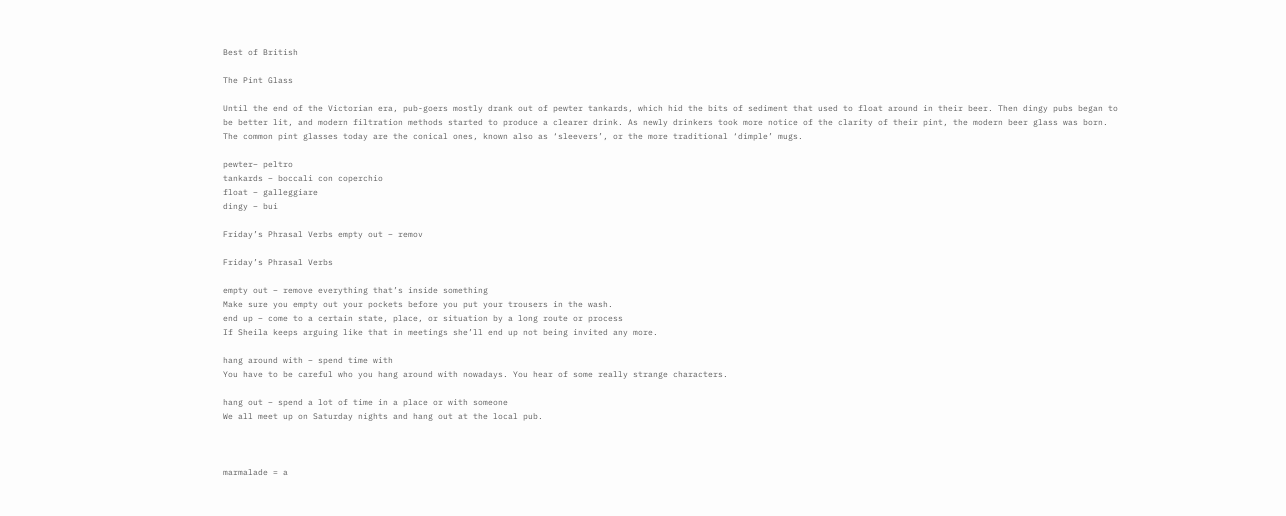Best of British

The Pint Glass

Until the end of the Victorian era, pub-goers mostly drank out of pewter tankards, which hid the bits of sediment that used to float around in their beer. Then dingy pubs began to be better lit, and modern filtration methods started to produce a clearer drink. As newly drinkers took more notice of the clarity of their pint, the modern beer glass was born. The common pint glasses today are the conical ones, known also as ‘sleevers’, or the more traditional ‘dimple’ mugs.

pewter– peltro
tankards – boccali con coperchio
float – galleggiare
dingy – bui

Friday’s Phrasal Verbs empty out – remov

Friday’s Phrasal Verbs

empty out – remove everything that’s inside something
Make sure you empty out your pockets before you put your trousers in the wash.
end up – come to a certain state, place, or situation by a long route or process
If Sheila keeps arguing like that in meetings she’ll end up not being invited any more.

hang around with – spend time with
You have to be careful who you hang around with nowadays. You hear of some really strange characters.

hang out – spend a lot of time in a place or with someone
We all meet up on Saturday nights and hang out at the local pub.



marmalade = a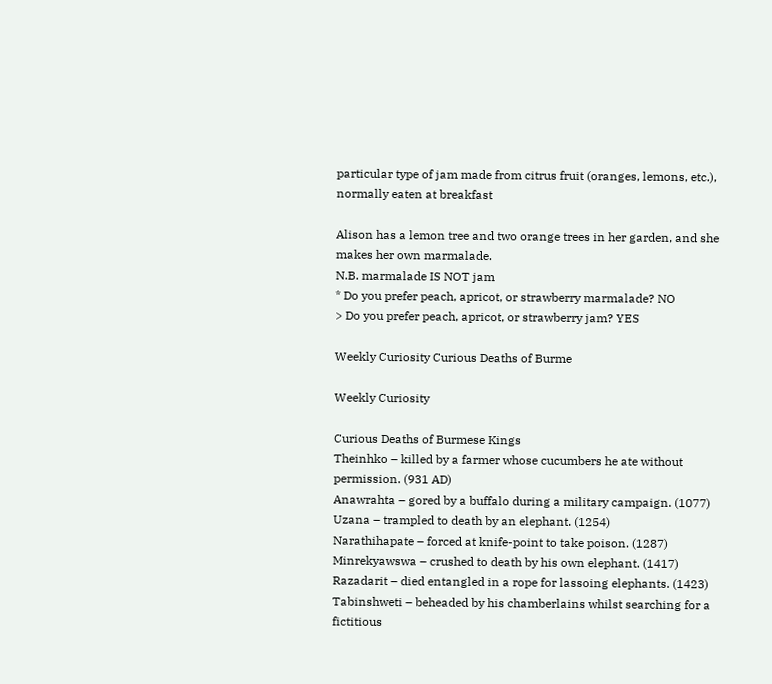particular type of jam made from citrus fruit (oranges, lemons, etc.), normally eaten at breakfast

Alison has a lemon tree and two orange trees in her garden, and she makes her own marmalade.
N.B. marmalade IS NOT jam
* Do you prefer peach, apricot, or strawberry marmalade? NO
> Do you prefer peach, apricot, or strawberry jam? YES

Weekly Curiosity Curious Deaths of Burme

Weekly Curiosity

Curious Deaths of Burmese Kings
Theinhko – killed by a farmer whose cucumbers he ate without permission. (931 AD)
Anawrahta – gored by a buffalo during a military campaign. (1077)
Uzana – trampled to death by an elephant. (1254)
Narathihapate – forced at knife-point to take poison. (1287)
Minrekyawswa – crushed to death by his own elephant. (1417)
Razadarit – died entangled in a rope for lassoing elephants. (1423)
Tabinshweti – beheaded by his chamberlains whilst searching for a fictitious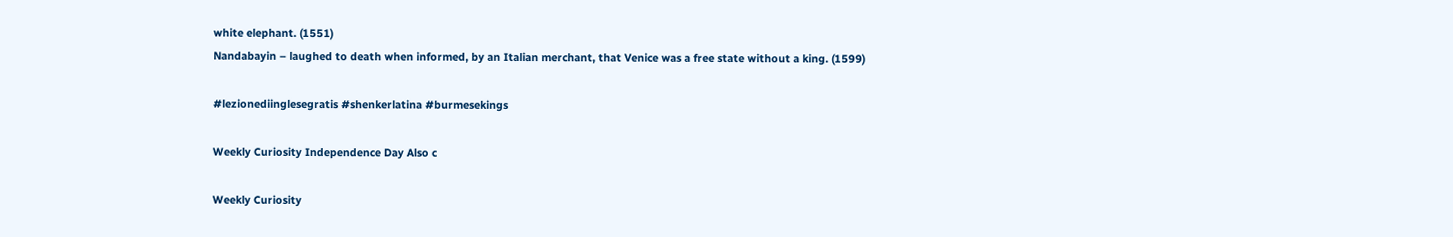white elephant. (1551)
Nandabayin – laughed to death when informed, by an Italian merchant, that Venice was a free state without a king. (1599)

#lezionediinglesegratis #shenkerlatina #burmesekings

Weekly Curiosity Independence Day Also c

Weekly Curiosity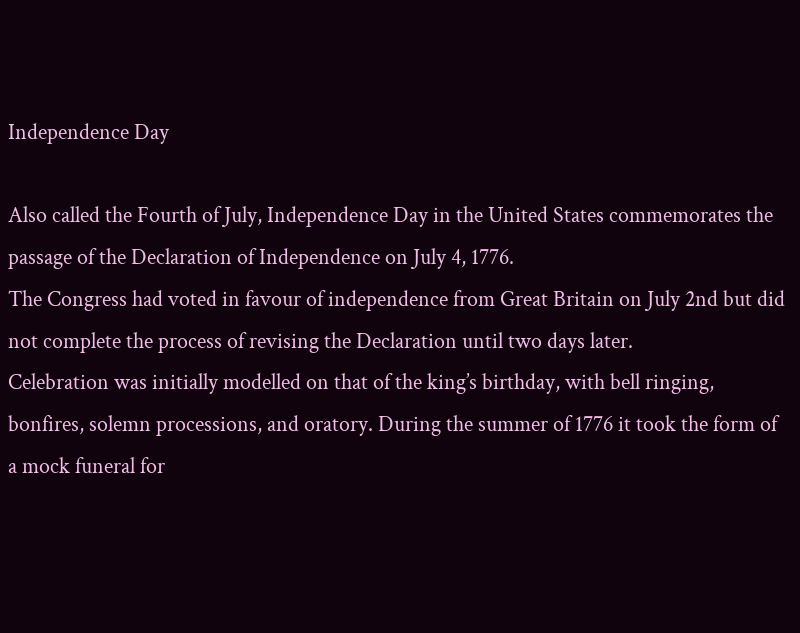Independence Day

Also called the Fourth of July, Independence Day in the United States commemorates the passage of the Declaration of Independence on July 4, 1776.
The Congress had voted in favour of independence from Great Britain on July 2nd but did not complete the process of revising the Declaration until two days later.
Celebration was initially modelled on that of the king’s birthday, with bell ringing, bonfires, solemn processions, and oratory. During the summer of 1776 it took the form of a mock funeral for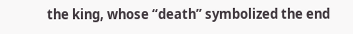the king, whose “death” symbolized the end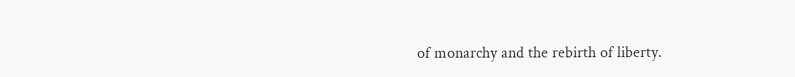of monarchy and the rebirth of liberty.